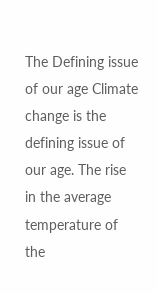The Defining issue of our age Climate change is the defining issue of our age. The rise in the average temperature of the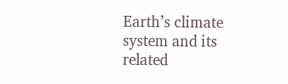Earth’s climate system and its related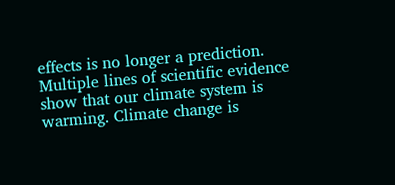effects is no longer a prediction. Multiple lines of scientific evidence show that our climate system is warming. Climate change is